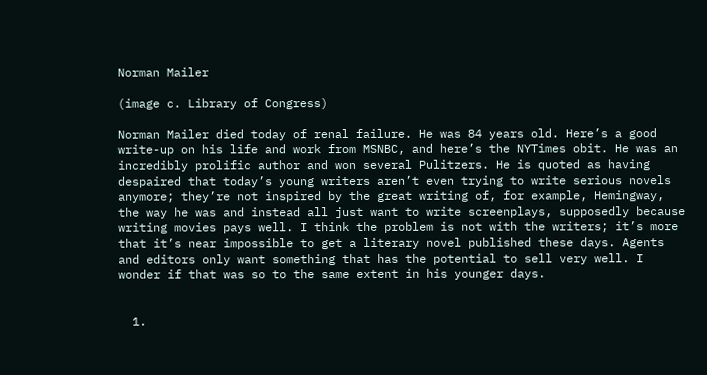Norman Mailer

(image c. Library of Congress)

Norman Mailer died today of renal failure. He was 84 years old. Here’s a good write-up on his life and work from MSNBC, and here’s the NYTimes obit. He was an incredibly prolific author and won several Pulitzers. He is quoted as having despaired that today’s young writers aren’t even trying to write serious novels anymore; they’re not inspired by the great writing of, for example, Hemingway, the way he was and instead all just want to write screenplays, supposedly because writing movies pays well. I think the problem is not with the writers; it’s more that it’s near impossible to get a literary novel published these days. Agents and editors only want something that has the potential to sell very well. I wonder if that was so to the same extent in his younger days.


  1.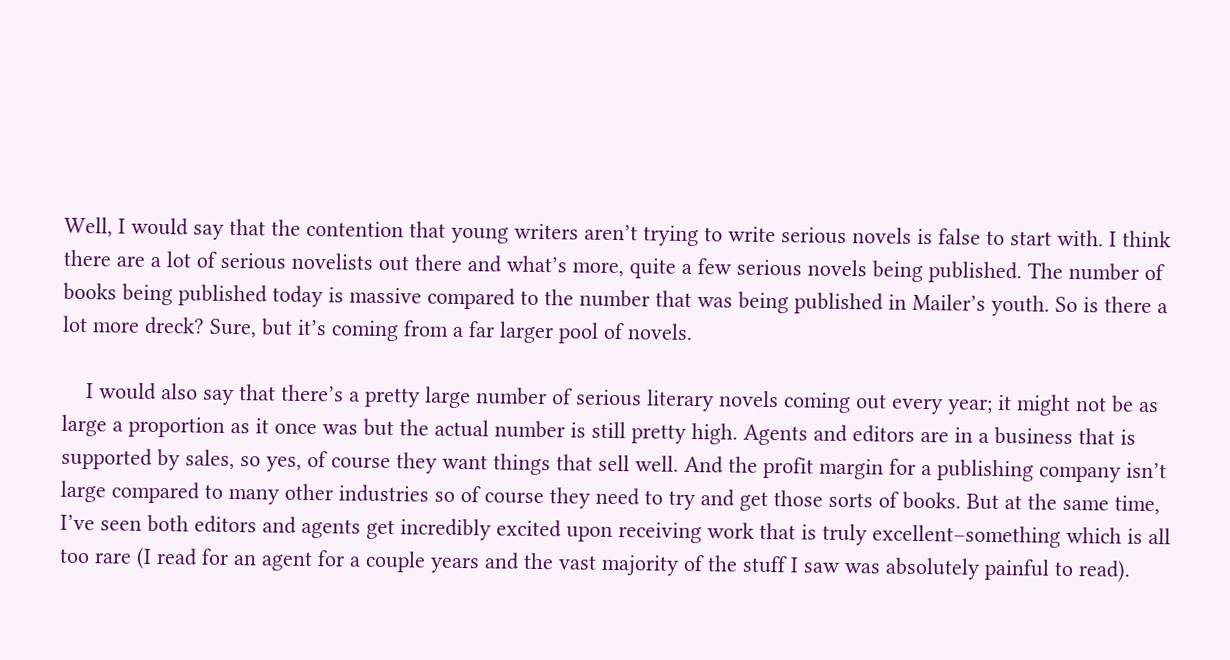Well, I would say that the contention that young writers aren’t trying to write serious novels is false to start with. I think there are a lot of serious novelists out there and what’s more, quite a few serious novels being published. The number of books being published today is massive compared to the number that was being published in Mailer’s youth. So is there a lot more dreck? Sure, but it’s coming from a far larger pool of novels.

    I would also say that there’s a pretty large number of serious literary novels coming out every year; it might not be as large a proportion as it once was but the actual number is still pretty high. Agents and editors are in a business that is supported by sales, so yes, of course they want things that sell well. And the profit margin for a publishing company isn’t large compared to many other industries so of course they need to try and get those sorts of books. But at the same time, I’ve seen both editors and agents get incredibly excited upon receiving work that is truly excellent–something which is all too rare (I read for an agent for a couple years and the vast majority of the stuff I saw was absolutely painful to read).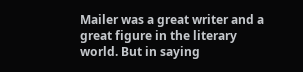Mailer was a great writer and a great figure in the literary world. But in saying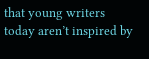that young writers today aren’t inspired by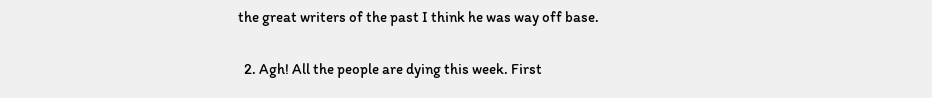the great writers of the past I think he was way off base.

  2. Agh! All the people are dying this week. First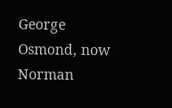George Osmond, now Norman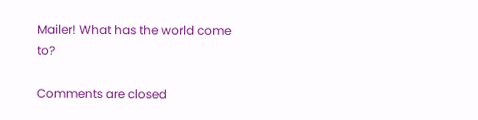Mailer! What has the world come to?

Comments are closed